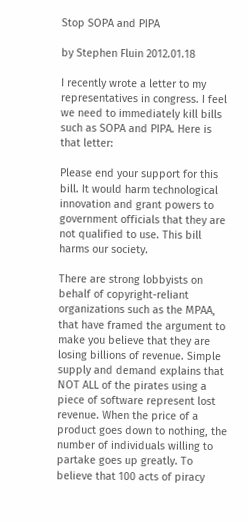Stop SOPA and PIPA

by Stephen Fluin 2012.01.18

I recently wrote a letter to my representatives in congress. I feel we need to immediately kill bills such as SOPA and PIPA. Here is that letter:

Please end your support for this bill. It would harm technological innovation and grant powers to government officials that they are not qualified to use. This bill harms our society.

There are strong lobbyists on behalf of copyright-reliant organizations such as the MPAA, that have framed the argument to make you believe that they are losing billions of revenue. Simple supply and demand explains that NOT ALL of the pirates using a piece of software represent lost revenue. When the price of a product goes down to nothing, the number of individuals willing to partake goes up greatly. To believe that 100 acts of piracy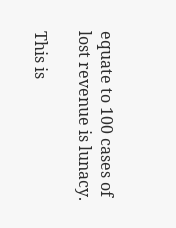equate to 100 cases of lost revenue is lunacy.

This is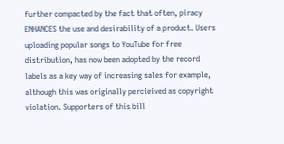further compacted by the fact that often, piracy ENHANCES the use and desirability of a product. Users uploading popular songs to YouTube for free distribution, has now been adopted by the record labels as a key way of increasing sales for example, although this was originally percieived as copyright violation. Supporters of this bill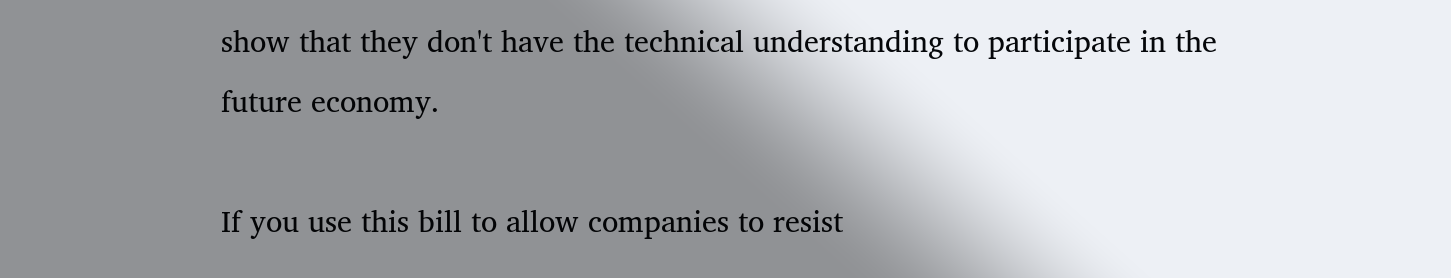show that they don't have the technical understanding to participate in the future economy.

If you use this bill to allow companies to resist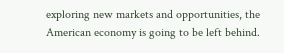exploring new markets and opportunities, the American economy is going to be left behind.